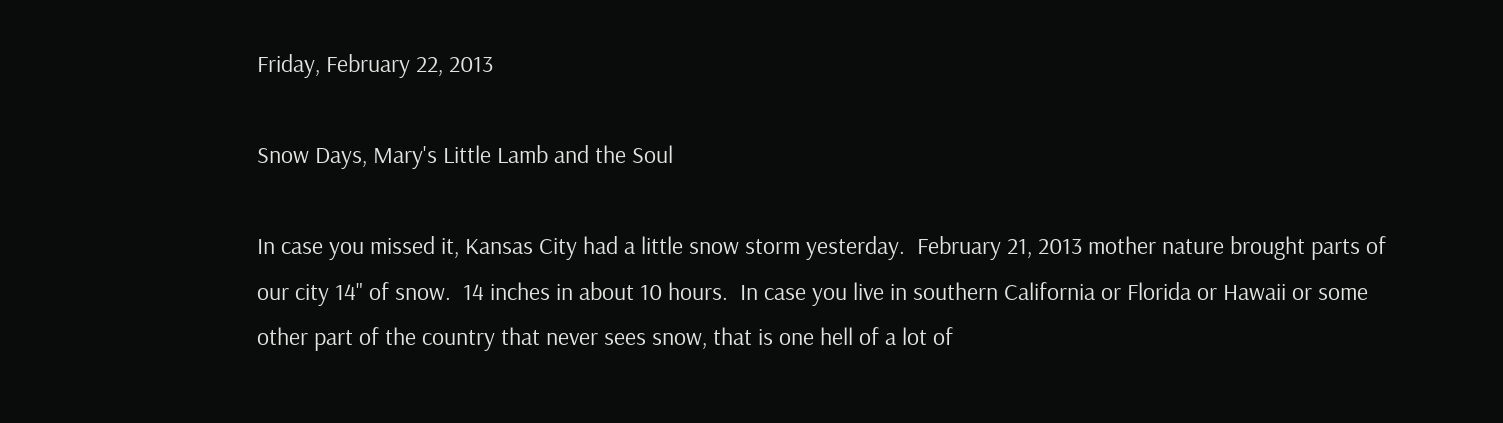Friday, February 22, 2013

Snow Days, Mary's Little Lamb and the Soul

In case you missed it, Kansas City had a little snow storm yesterday.  February 21, 2013 mother nature brought parts of our city 14" of snow.  14 inches in about 10 hours.  In case you live in southern California or Florida or Hawaii or some other part of the country that never sees snow, that is one hell of a lot of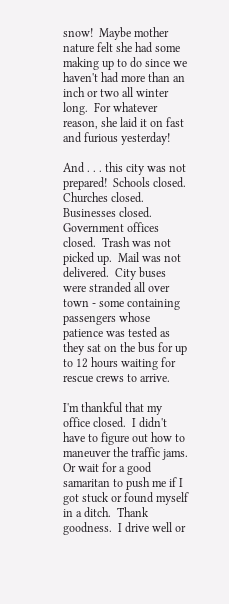snow!  Maybe mother nature felt she had some making up to do since we haven't had more than an inch or two all winter long.  For whatever reason, she laid it on fast and furious yesterday!

And . . . this city was not prepared!  Schools closed.  Churches closed.  Businesses closed.  Government offices closed.  Trash was not picked up.  Mail was not delivered.  City buses were stranded all over town - some containing passengers whose patience was tested as they sat on the bus for up to 12 hours waiting for rescue crews to arrive.

I'm thankful that my office closed.  I didn't have to figure out how to maneuver the traffic jams.  Or wait for a good samaritan to push me if I got stuck or found myself in a ditch.  Thank goodness.  I drive well or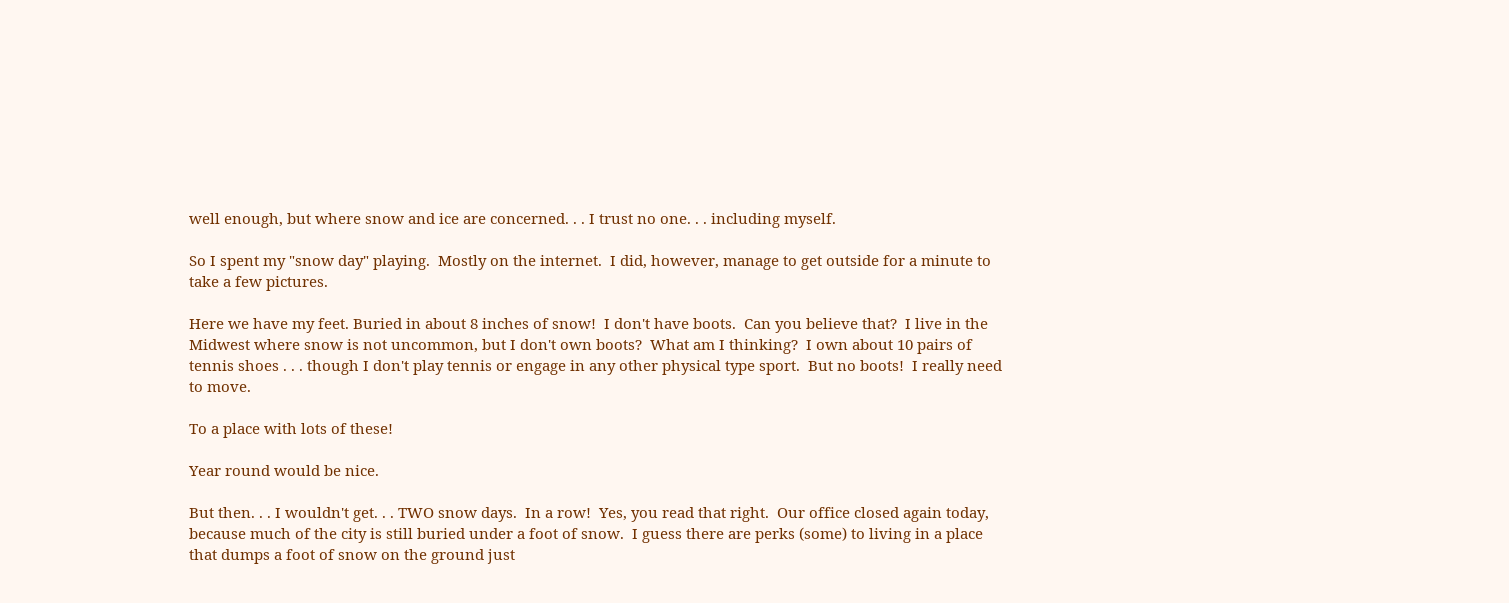well enough, but where snow and ice are concerned. . . I trust no one. . . including myself.

So I spent my "snow day" playing.  Mostly on the internet.  I did, however, manage to get outside for a minute to take a few pictures.

Here we have my feet. Buried in about 8 inches of snow!  I don't have boots.  Can you believe that?  I live in the Midwest where snow is not uncommon, but I don't own boots?  What am I thinking?  I own about 10 pairs of tennis shoes . . . though I don't play tennis or engage in any other physical type sport.  But no boots!  I really need to move.

To a place with lots of these!

Year round would be nice.

But then. . . I wouldn't get. . . TWO snow days.  In a row!  Yes, you read that right.  Our office closed again today, because much of the city is still buried under a foot of snow.  I guess there are perks (some) to living in a place that dumps a foot of snow on the ground just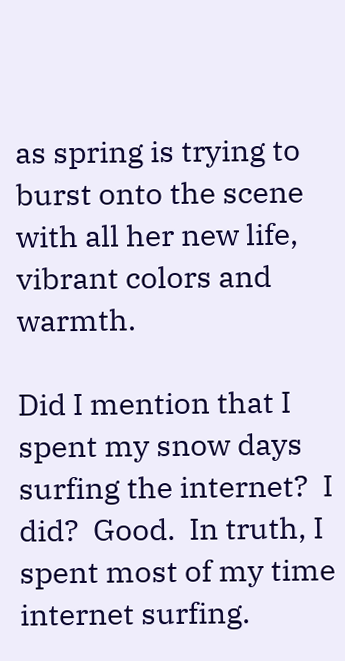as spring is trying to burst onto the scene with all her new life, vibrant colors and warmth.

Did I mention that I spent my snow days surfing the internet?  I did?  Good.  In truth, I spent most of my time internet surfing.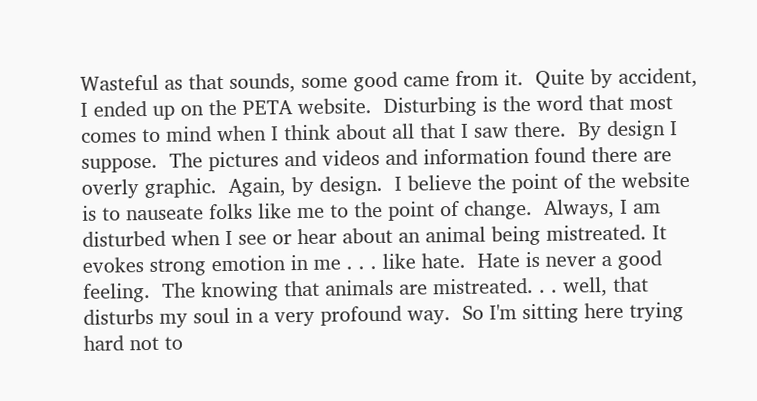Wasteful as that sounds, some good came from it.  Quite by accident, I ended up on the PETA website.  Disturbing is the word that most comes to mind when I think about all that I saw there.  By design I suppose.  The pictures and videos and information found there are overly graphic.  Again, by design.  I believe the point of the website is to nauseate folks like me to the point of change.  Always, I am disturbed when I see or hear about an animal being mistreated. It evokes strong emotion in me . . . like hate.  Hate is never a good feeling.  The knowing that animals are mistreated. . . well, that disturbs my soul in a very profound way.  So I'm sitting here trying hard not to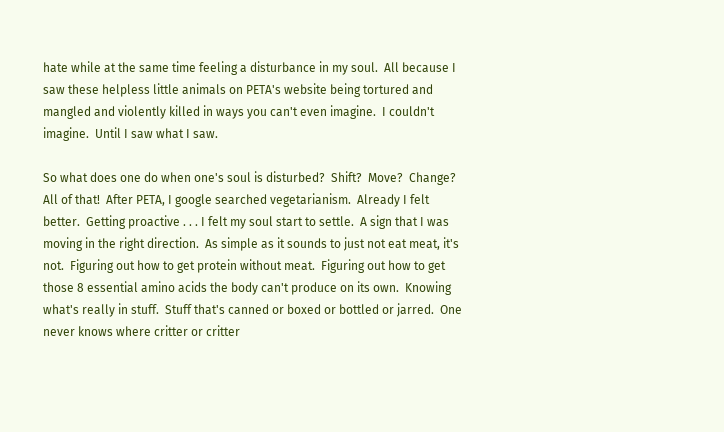hate while at the same time feeling a disturbance in my soul.  All because I saw these helpless little animals on PETA's website being tortured and mangled and violently killed in ways you can't even imagine.  I couldn't imagine.  Until I saw what I saw.

So what does one do when one's soul is disturbed?  Shift?  Move?  Change?  All of that!  After PETA, I google searched vegetarianism.  Already I felt better.  Getting proactive . . . I felt my soul start to settle.  A sign that I was moving in the right direction.  As simple as it sounds to just not eat meat, it's not.  Figuring out how to get protein without meat.  Figuring out how to get those 8 essential amino acids the body can't produce on its own.  Knowing what's really in stuff.  Stuff that's canned or boxed or bottled or jarred.  One never knows where critter or critter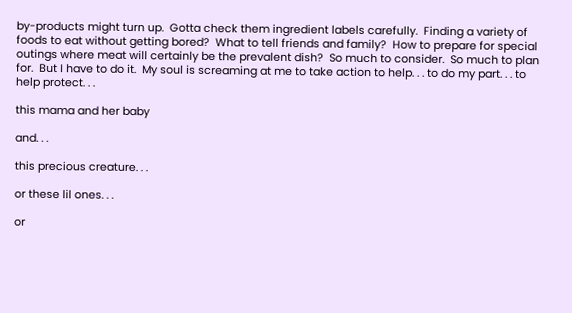by-products might turn up.  Gotta check them ingredient labels carefully.  Finding a variety of foods to eat without getting bored?  What to tell friends and family?  How to prepare for special outings where meat will certainly be the prevalent dish?  So much to consider.  So much to plan for.  But I have to do it.  My soul is screaming at me to take action to help. . . to do my part. . . to help protect. . .

this mama and her baby

and. . .

this precious creature. . .

or these lil ones. . .

or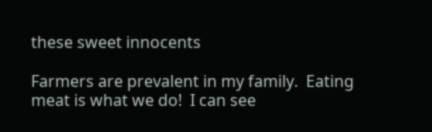these sweet innocents

Farmers are prevalent in my family.  Eating meat is what we do!  I can see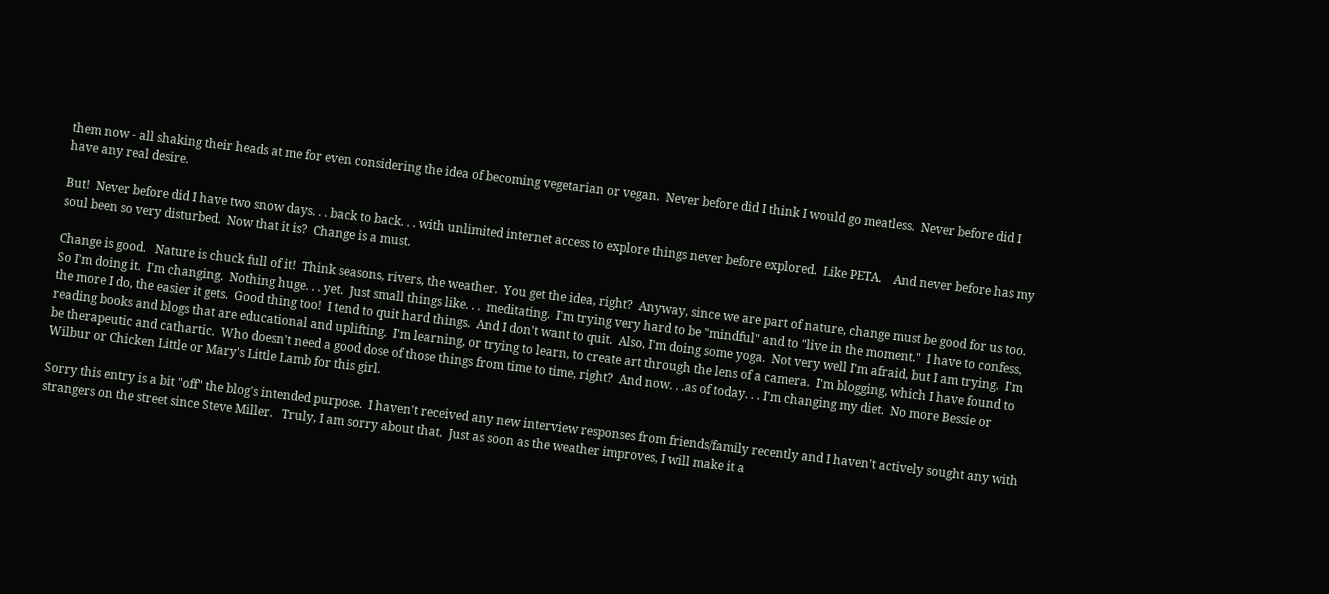them now - all shaking their heads at me for even considering the idea of becoming vegetarian or vegan.  Never before did I think I would go meatless.  Never before did I have any real desire.

But!  Never before did I have two snow days. . . back to back. . . with unlimited internet access to explore things never before explored.  Like PETA.    And never before has my soul been so very disturbed.  Now that it is?  Change is a must.

Change is good.   Nature is chuck full of it!  Think seasons, rivers, the weather.  You get the idea, right?  Anyway, since we are part of nature, change must be good for us too.  So I'm doing it.  I'm changing.  Nothing huge. . . yet.  Just small things like. . .  meditating.  I'm trying very hard to be "mindful" and to "live in the moment."  I have to confess, the more I do, the easier it gets.  Good thing too!  I tend to quit hard things.  And I don't want to quit.  Also, I'm doing some yoga.  Not very well I'm afraid, but I am trying.  I'm reading books and blogs that are educational and uplifting.  I'm learning, or trying to learn, to create art through the lens of a camera.  I'm blogging, which I have found to be therapeutic and cathartic.  Who doesn't need a good dose of those things from time to time, right?  And now. . .as of today. . . I'm changing my diet.  No more Bessie or Wilbur or Chicken Little or Mary's Little Lamb for this girl.

Sorry this entry is a bit "off" the blog's intended purpose.  I haven't received any new interview responses from friends/family recently and I haven't actively sought any with strangers on the street since Steve Miller.   Truly, I am sorry about that.  Just as soon as the weather improves, I will make it a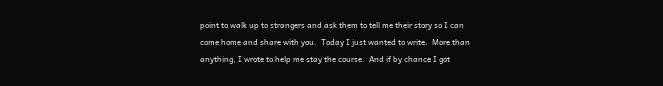point to walk up to strangers and ask them to tell me their story so I can come home and share with you.  Today I just wanted to write.  More than anything, I wrote to help me stay the course.  And if by chance I got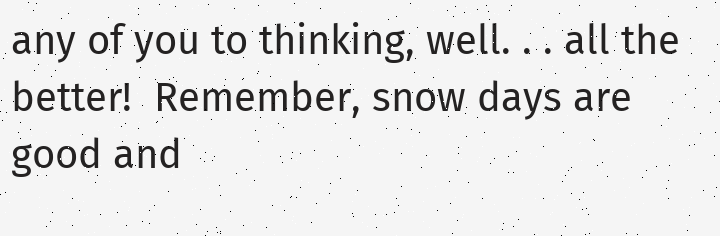any of you to thinking, well. . . all the better!  Remember, snow days are good and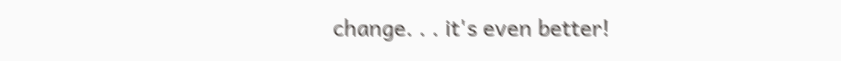change. . . it's even better!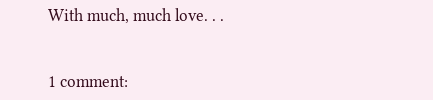With much, much love. . .


1 comment: